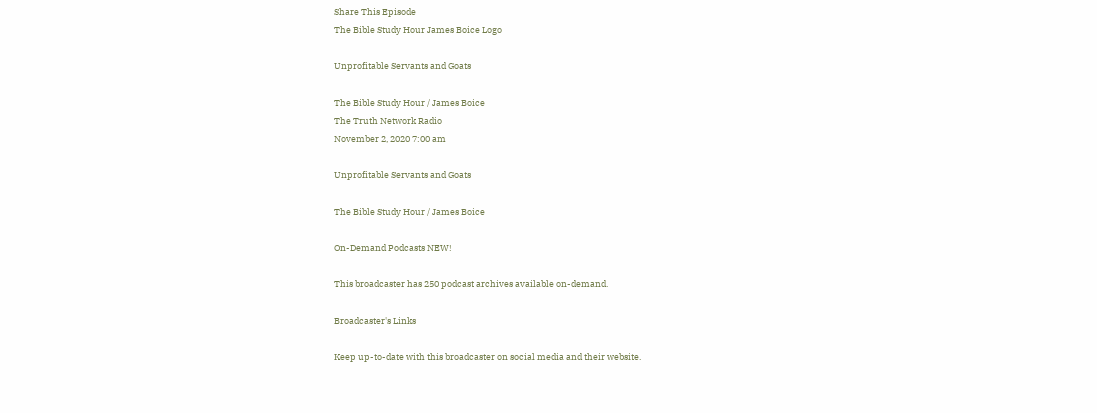Share This Episode
The Bible Study Hour James Boice Logo

Unprofitable Servants and Goats

The Bible Study Hour / James Boice
The Truth Network Radio
November 2, 2020 7:00 am

Unprofitable Servants and Goats

The Bible Study Hour / James Boice

On-Demand Podcasts NEW!

This broadcaster has 250 podcast archives available on-demand.

Broadcaster's Links

Keep up-to-date with this broadcaster on social media and their website.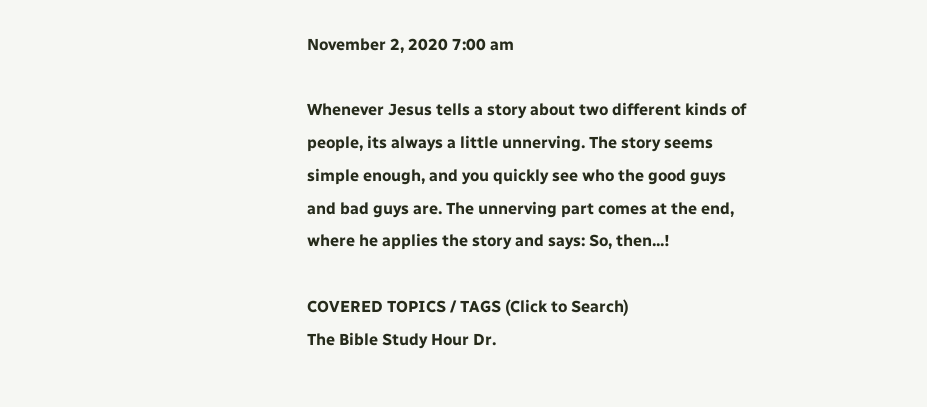November 2, 2020 7:00 am

Whenever Jesus tells a story about two different kinds of people, its always a little unnerving. The story seems simple enough, and you quickly see who the good guys and bad guys are. The unnerving part comes at the end, where he applies the story and says: So, then...!

COVERED TOPICS / TAGS (Click to Search)
The Bible Study Hour Dr.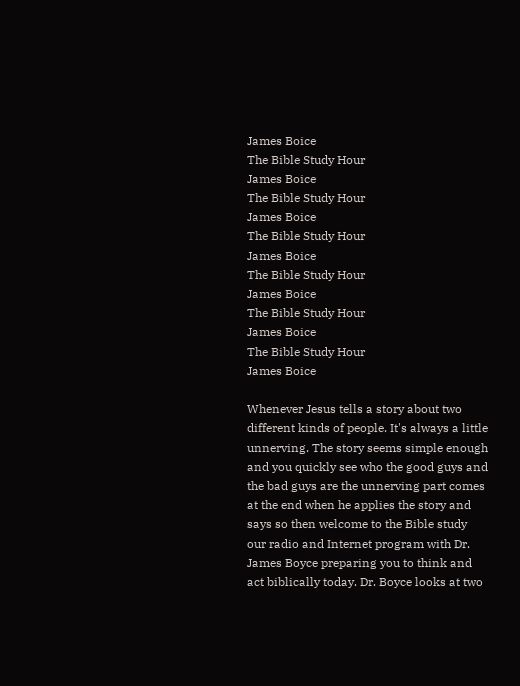James Boice
The Bible Study Hour
James Boice
The Bible Study Hour
James Boice
The Bible Study Hour
James Boice
The Bible Study Hour
James Boice
The Bible Study Hour
James Boice
The Bible Study Hour
James Boice

Whenever Jesus tells a story about two different kinds of people. It's always a little unnerving. The story seems simple enough and you quickly see who the good guys and the bad guys are the unnerving part comes at the end when he applies the story and says so then welcome to the Bible study our radio and Internet program with Dr. James Boyce preparing you to think and act biblically today. Dr. Boyce looks at two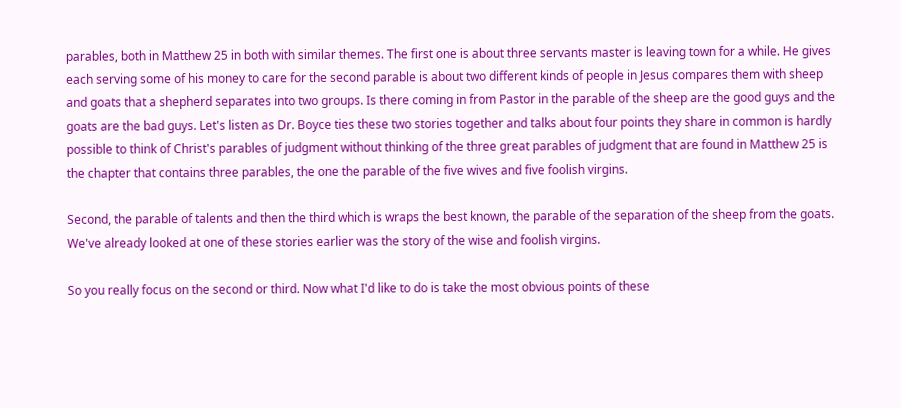parables, both in Matthew 25 in both with similar themes. The first one is about three servants master is leaving town for a while. He gives each serving some of his money to care for the second parable is about two different kinds of people in Jesus compares them with sheep and goats that a shepherd separates into two groups. Is there coming in from Pastor in the parable of the sheep are the good guys and the goats are the bad guys. Let's listen as Dr. Boyce ties these two stories together and talks about four points they share in common is hardly possible to think of Christ's parables of judgment without thinking of the three great parables of judgment that are found in Matthew 25 is the chapter that contains three parables, the one the parable of the five wives and five foolish virgins.

Second, the parable of talents and then the third which is wraps the best known, the parable of the separation of the sheep from the goats. We've already looked at one of these stories earlier was the story of the wise and foolish virgins.

So you really focus on the second or third. Now what I'd like to do is take the most obvious points of these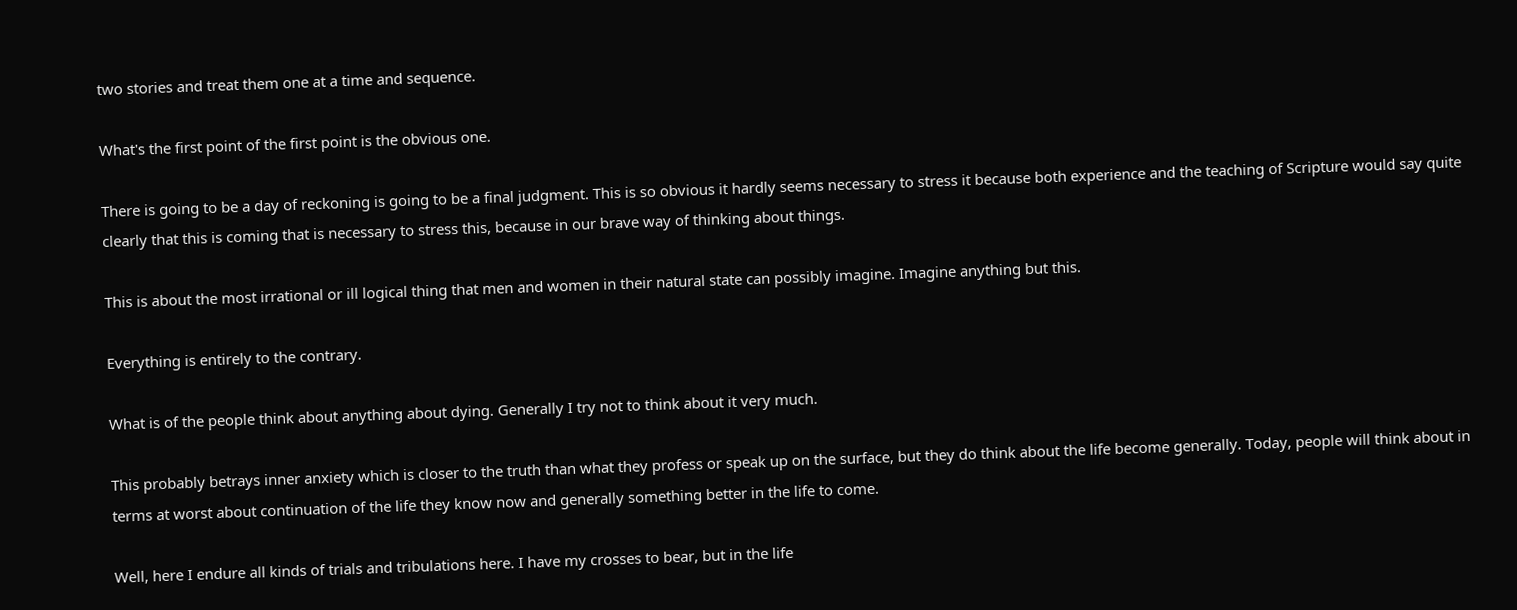two stories and treat them one at a time and sequence.

What's the first point of the first point is the obvious one.

There is going to be a day of reckoning is going to be a final judgment. This is so obvious it hardly seems necessary to stress it because both experience and the teaching of Scripture would say quite clearly that this is coming that is necessary to stress this, because in our brave way of thinking about things.

This is about the most irrational or ill logical thing that men and women in their natural state can possibly imagine. Imagine anything but this.

Everything is entirely to the contrary.

What is of the people think about anything about dying. Generally I try not to think about it very much.

This probably betrays inner anxiety which is closer to the truth than what they profess or speak up on the surface, but they do think about the life become generally. Today, people will think about in terms at worst about continuation of the life they know now and generally something better in the life to come.

Well, here I endure all kinds of trials and tribulations here. I have my crosses to bear, but in the life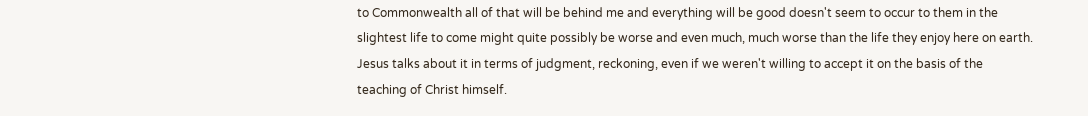to Commonwealth all of that will be behind me and everything will be good doesn't seem to occur to them in the slightest life to come might quite possibly be worse and even much, much worse than the life they enjoy here on earth. Jesus talks about it in terms of judgment, reckoning, even if we weren't willing to accept it on the basis of the teaching of Christ himself.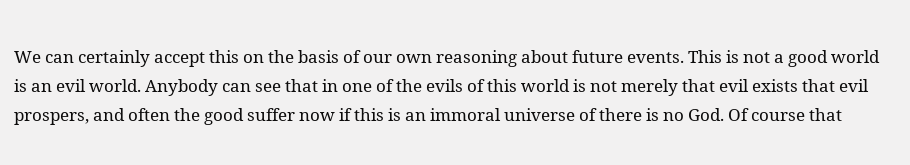We can certainly accept this on the basis of our own reasoning about future events. This is not a good world is an evil world. Anybody can see that in one of the evils of this world is not merely that evil exists that evil prospers, and often the good suffer now if this is an immoral universe of there is no God. Of course that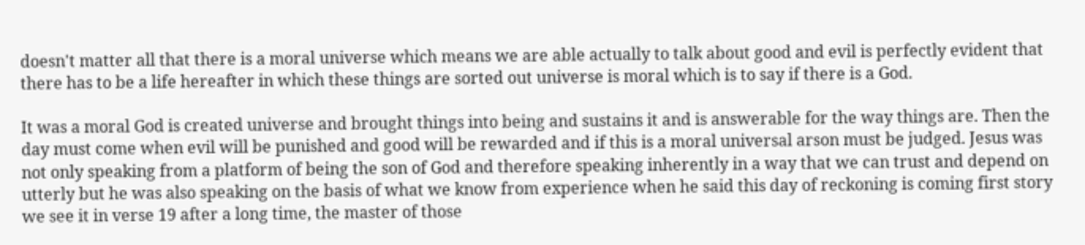doesn't matter all that there is a moral universe which means we are able actually to talk about good and evil is perfectly evident that there has to be a life hereafter in which these things are sorted out universe is moral which is to say if there is a God.

It was a moral God is created universe and brought things into being and sustains it and is answerable for the way things are. Then the day must come when evil will be punished and good will be rewarded and if this is a moral universal arson must be judged. Jesus was not only speaking from a platform of being the son of God and therefore speaking inherently in a way that we can trust and depend on utterly but he was also speaking on the basis of what we know from experience when he said this day of reckoning is coming first story we see it in verse 19 after a long time, the master of those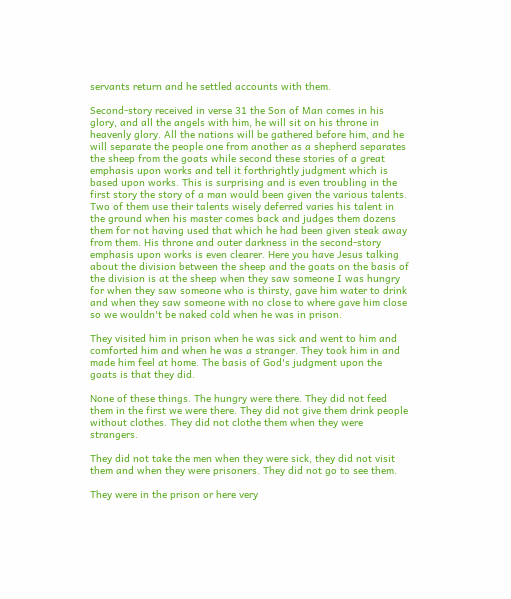servants return and he settled accounts with them.

Second-story received in verse 31 the Son of Man comes in his glory, and all the angels with him, he will sit on his throne in heavenly glory. All the nations will be gathered before him, and he will separate the people one from another as a shepherd separates the sheep from the goats while second these stories of a great emphasis upon works and tell it forthrightly judgment which is based upon works. This is surprising and is even troubling in the first story the story of a man would been given the various talents. Two of them use their talents wisely deferred varies his talent in the ground when his master comes back and judges them dozens them for not having used that which he had been given steak away from them. His throne and outer darkness in the second-story emphasis upon works is even clearer. Here you have Jesus talking about the division between the sheep and the goats on the basis of the division is at the sheep when they saw someone I was hungry for when they saw someone who is thirsty, gave him water to drink and when they saw someone with no close to where gave him close so we wouldn't be naked cold when he was in prison.

They visited him in prison when he was sick and went to him and comforted him and when he was a stranger. They took him in and made him feel at home. The basis of God's judgment upon the goats is that they did.

None of these things. The hungry were there. They did not feed them in the first we were there. They did not give them drink people without clothes. They did not clothe them when they were strangers.

They did not take the men when they were sick, they did not visit them and when they were prisoners. They did not go to see them.

They were in the prison or here very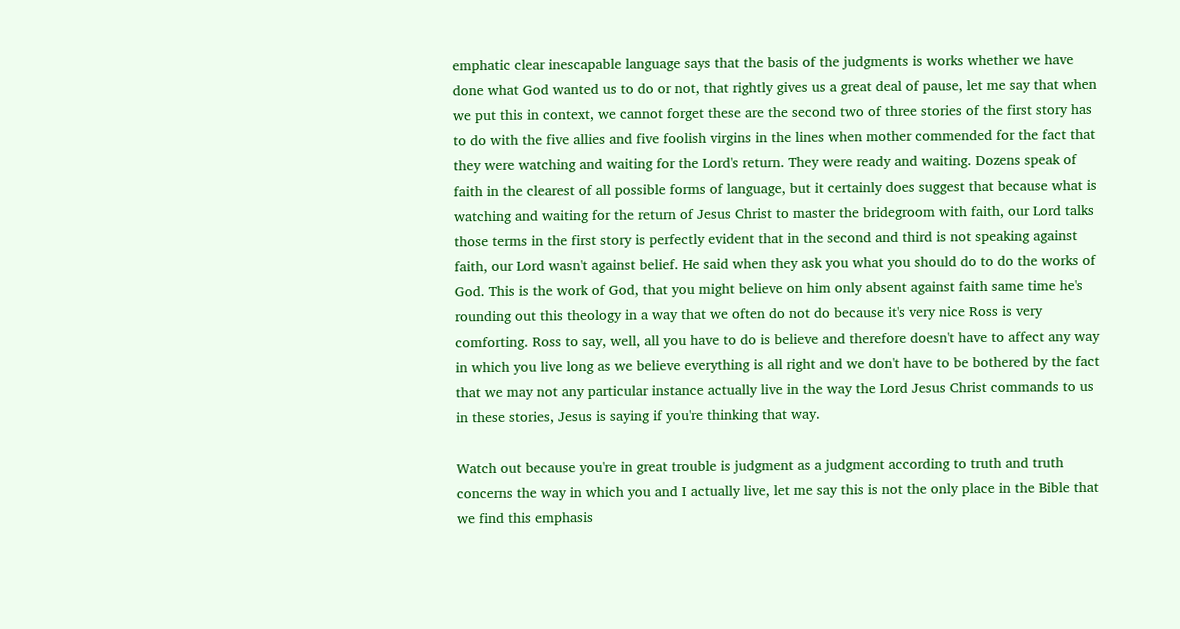emphatic clear inescapable language says that the basis of the judgments is works whether we have done what God wanted us to do or not, that rightly gives us a great deal of pause, let me say that when we put this in context, we cannot forget these are the second two of three stories of the first story has to do with the five allies and five foolish virgins in the lines when mother commended for the fact that they were watching and waiting for the Lord's return. They were ready and waiting. Dozens speak of faith in the clearest of all possible forms of language, but it certainly does suggest that because what is watching and waiting for the return of Jesus Christ to master the bridegroom with faith, our Lord talks those terms in the first story is perfectly evident that in the second and third is not speaking against faith, our Lord wasn't against belief. He said when they ask you what you should do to do the works of God. This is the work of God, that you might believe on him only absent against faith same time he's rounding out this theology in a way that we often do not do because it's very nice Ross is very comforting. Ross to say, well, all you have to do is believe and therefore doesn't have to affect any way in which you live long as we believe everything is all right and we don't have to be bothered by the fact that we may not any particular instance actually live in the way the Lord Jesus Christ commands to us in these stories, Jesus is saying if you're thinking that way.

Watch out because you're in great trouble is judgment as a judgment according to truth and truth concerns the way in which you and I actually live, let me say this is not the only place in the Bible that we find this emphasis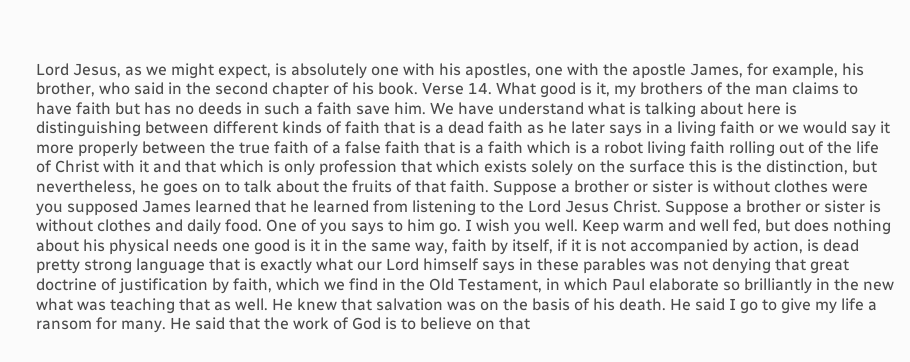Lord Jesus, as we might expect, is absolutely one with his apostles, one with the apostle James, for example, his brother, who said in the second chapter of his book. Verse 14. What good is it, my brothers of the man claims to have faith but has no deeds in such a faith save him. We have understand what is talking about here is distinguishing between different kinds of faith that is a dead faith as he later says in a living faith or we would say it more properly between the true faith of a false faith that is a faith which is a robot living faith rolling out of the life of Christ with it and that which is only profession that which exists solely on the surface this is the distinction, but nevertheless, he goes on to talk about the fruits of that faith. Suppose a brother or sister is without clothes were you supposed James learned that he learned from listening to the Lord Jesus Christ. Suppose a brother or sister is without clothes and daily food. One of you says to him go. I wish you well. Keep warm and well fed, but does nothing about his physical needs one good is it in the same way, faith by itself, if it is not accompanied by action, is dead pretty strong language that is exactly what our Lord himself says in these parables was not denying that great doctrine of justification by faith, which we find in the Old Testament, in which Paul elaborate so brilliantly in the new what was teaching that as well. He knew that salvation was on the basis of his death. He said I go to give my life a ransom for many. He said that the work of God is to believe on that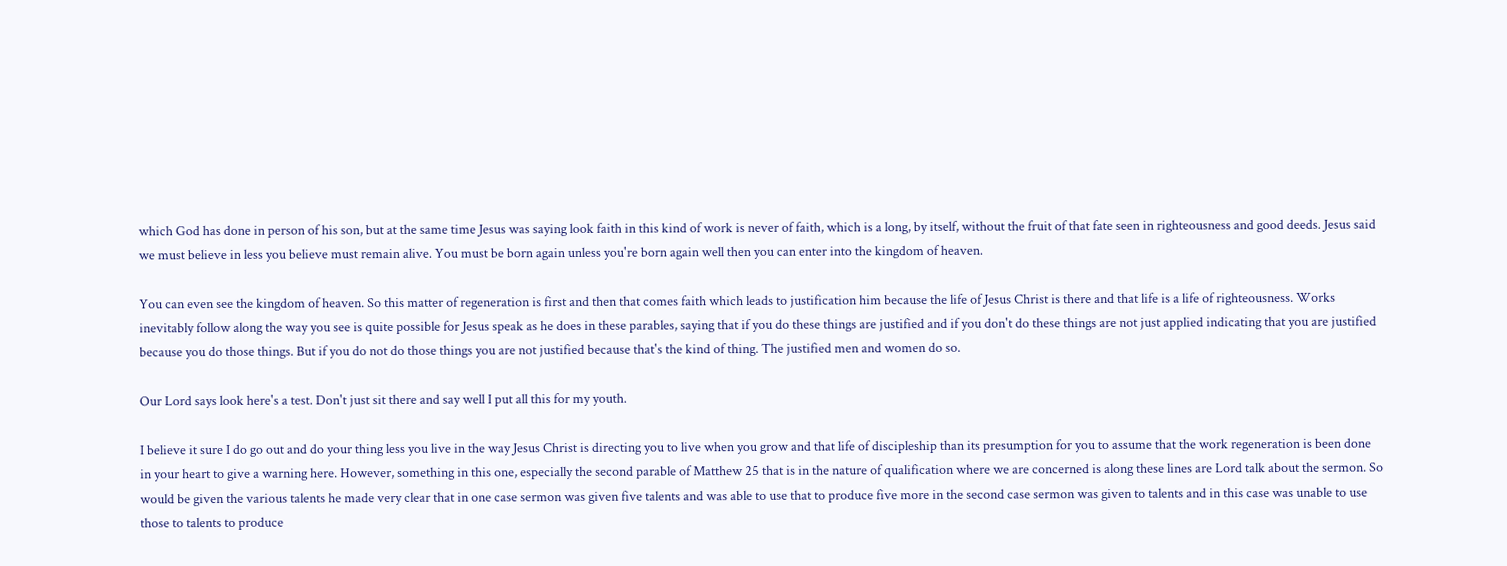which God has done in person of his son, but at the same time Jesus was saying look faith in this kind of work is never of faith, which is a long, by itself, without the fruit of that fate seen in righteousness and good deeds. Jesus said we must believe in less you believe must remain alive. You must be born again unless you're born again well then you can enter into the kingdom of heaven.

You can even see the kingdom of heaven. So this matter of regeneration is first and then that comes faith which leads to justification him because the life of Jesus Christ is there and that life is a life of righteousness. Works inevitably follow along the way you see is quite possible for Jesus speak as he does in these parables, saying that if you do these things are justified and if you don't do these things are not just applied indicating that you are justified because you do those things. But if you do not do those things you are not justified because that's the kind of thing. The justified men and women do so.

Our Lord says look here's a test. Don't just sit there and say well I put all this for my youth.

I believe it sure I do go out and do your thing less you live in the way Jesus Christ is directing you to live when you grow and that life of discipleship than its presumption for you to assume that the work regeneration is been done in your heart to give a warning here. However, something in this one, especially the second parable of Matthew 25 that is in the nature of qualification where we are concerned is along these lines are Lord talk about the sermon. So would be given the various talents he made very clear that in one case sermon was given five talents and was able to use that to produce five more in the second case sermon was given to talents and in this case was unable to use those to talents to produce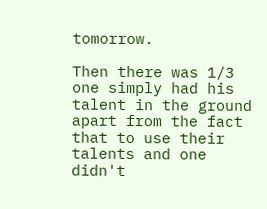tomorrow.

Then there was 1/3 one simply had his talent in the ground apart from the fact that to use their talents and one didn't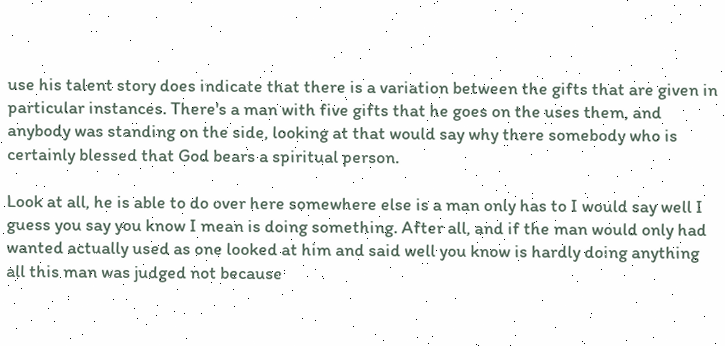use his talent story does indicate that there is a variation between the gifts that are given in particular instances. There's a man with five gifts that he goes on the uses them, and anybody was standing on the side, looking at that would say why there somebody who is certainly blessed that God bears a spiritual person.

Look at all, he is able to do over here somewhere else is a man only has to I would say well I guess you say you know I mean is doing something. After all, and if the man would only had wanted actually used as one looked at him and said well you know is hardly doing anything all this man was judged not because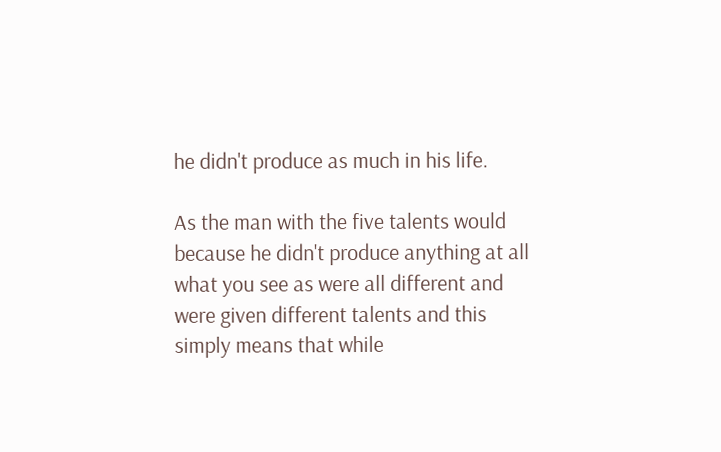he didn't produce as much in his life.

As the man with the five talents would because he didn't produce anything at all what you see as were all different and were given different talents and this simply means that while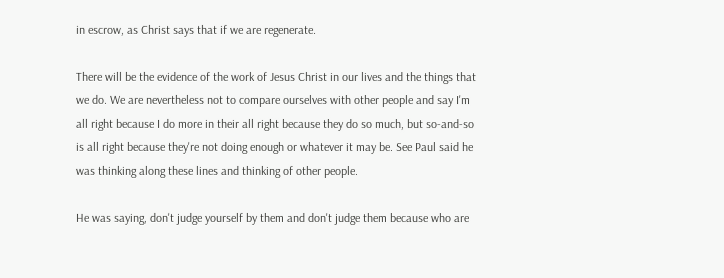in escrow, as Christ says that if we are regenerate.

There will be the evidence of the work of Jesus Christ in our lives and the things that we do. We are nevertheless not to compare ourselves with other people and say I'm all right because I do more in their all right because they do so much, but so-and-so is all right because they're not doing enough or whatever it may be. See Paul said he was thinking along these lines and thinking of other people.

He was saying, don't judge yourself by them and don't judge them because who are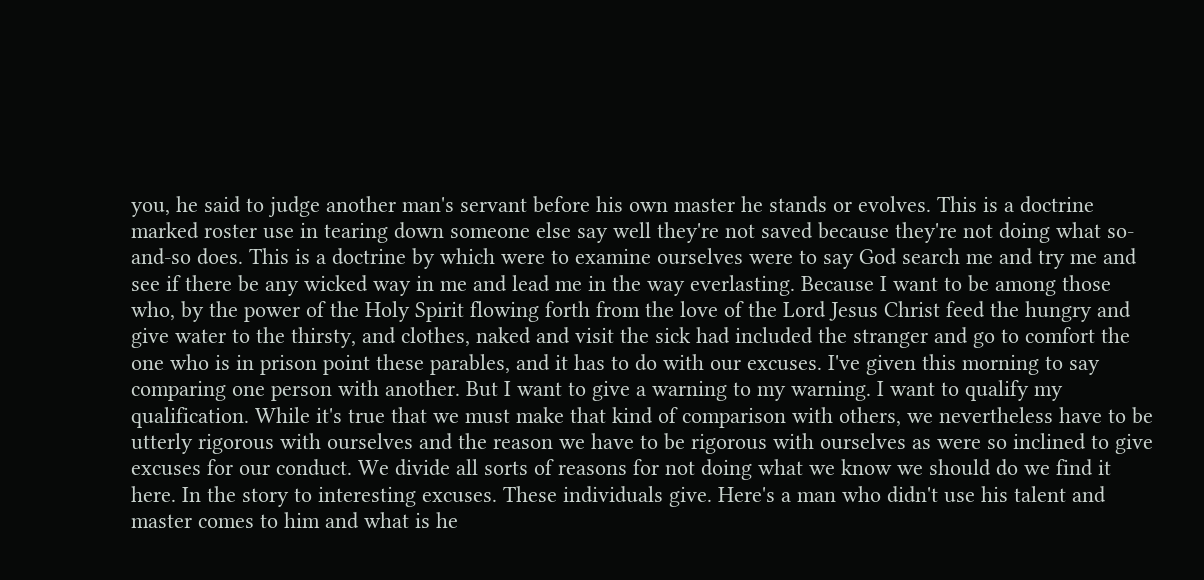you, he said to judge another man's servant before his own master he stands or evolves. This is a doctrine marked roster use in tearing down someone else say well they're not saved because they're not doing what so-and-so does. This is a doctrine by which were to examine ourselves were to say God search me and try me and see if there be any wicked way in me and lead me in the way everlasting. Because I want to be among those who, by the power of the Holy Spirit flowing forth from the love of the Lord Jesus Christ feed the hungry and give water to the thirsty, and clothes, naked and visit the sick had included the stranger and go to comfort the one who is in prison point these parables, and it has to do with our excuses. I've given this morning to say comparing one person with another. But I want to give a warning to my warning. I want to qualify my qualification. While it's true that we must make that kind of comparison with others, we nevertheless have to be utterly rigorous with ourselves and the reason we have to be rigorous with ourselves as were so inclined to give excuses for our conduct. We divide all sorts of reasons for not doing what we know we should do we find it here. In the story to interesting excuses. These individuals give. Here's a man who didn't use his talent and master comes to him and what is he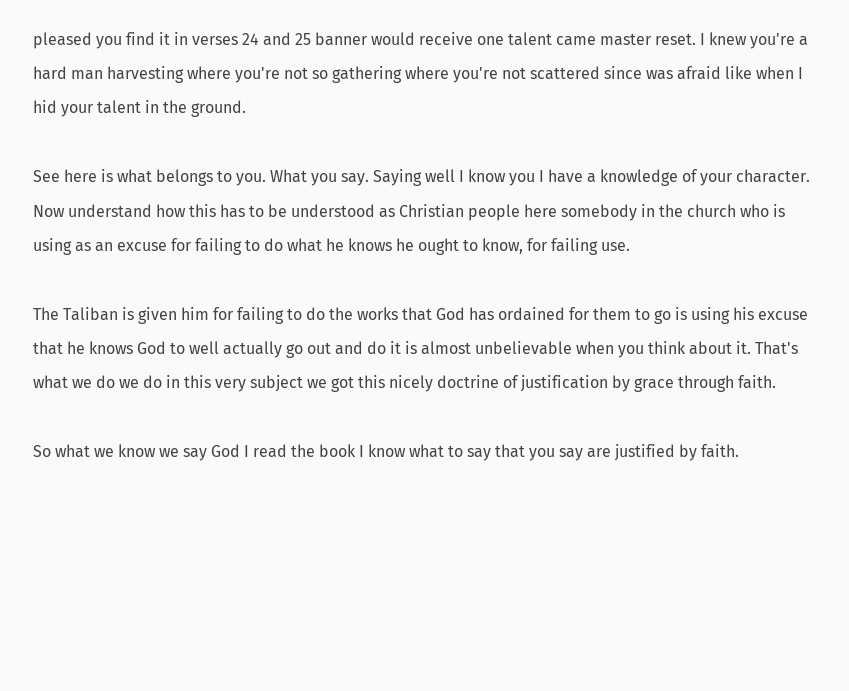pleased you find it in verses 24 and 25 banner would receive one talent came master reset. I knew you're a hard man harvesting where you're not so gathering where you're not scattered since was afraid like when I hid your talent in the ground.

See here is what belongs to you. What you say. Saying well I know you I have a knowledge of your character. Now understand how this has to be understood as Christian people here somebody in the church who is using as an excuse for failing to do what he knows he ought to know, for failing use.

The Taliban is given him for failing to do the works that God has ordained for them to go is using his excuse that he knows God to well actually go out and do it is almost unbelievable when you think about it. That's what we do we do in this very subject we got this nicely doctrine of justification by grace through faith.

So what we know we say God I read the book I know what to say that you say are justified by faith.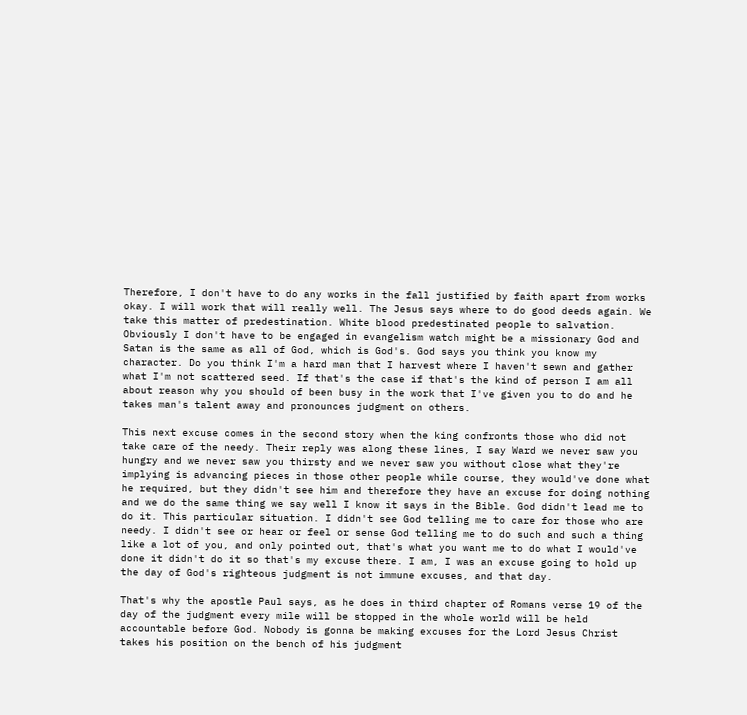Therefore, I don't have to do any works in the fall justified by faith apart from works okay. I will work that will really well. The Jesus says where to do good deeds again. We take this matter of predestination. White blood predestinated people to salvation. Obviously I don't have to be engaged in evangelism watch might be a missionary God and Satan is the same as all of God, which is God's. God says you think you know my character. Do you think I'm a hard man that I harvest where I haven't sewn and gather what I'm not scattered seed. If that's the case if that's the kind of person I am all about reason why you should of been busy in the work that I've given you to do and he takes man's talent away and pronounces judgment on others.

This next excuse comes in the second story when the king confronts those who did not take care of the needy. Their reply was along these lines, I say Ward we never saw you hungry and we never saw you thirsty and we never saw you without close what they're implying is advancing pieces in those other people while course, they would've done what he required, but they didn't see him and therefore they have an excuse for doing nothing and we do the same thing we say well I know it says in the Bible. God didn't lead me to do it. This particular situation. I didn't see God telling me to care for those who are needy. I didn't see or hear or feel or sense God telling me to do such and such a thing like a lot of you, and only pointed out, that's what you want me to do what I would've done it didn't do it so that's my excuse there. I am, I was an excuse going to hold up the day of God's righteous judgment is not immune excuses, and that day.

That's why the apostle Paul says, as he does in third chapter of Romans verse 19 of the day of the judgment every mile will be stopped in the whole world will be held accountable before God. Nobody is gonna be making excuses for the Lord Jesus Christ takes his position on the bench of his judgment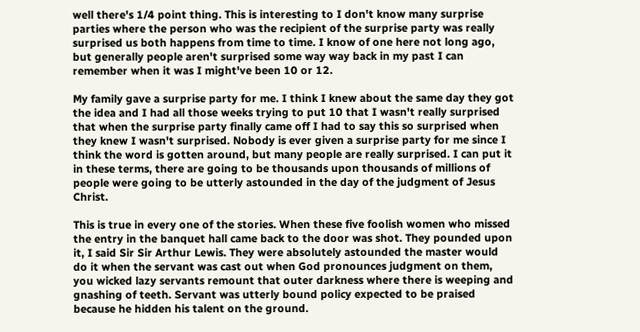well there's 1/4 point thing. This is interesting to I don't know many surprise parties where the person who was the recipient of the surprise party was really surprised us both happens from time to time. I know of one here not long ago, but generally people aren't surprised some way way back in my past I can remember when it was I might've been 10 or 12.

My family gave a surprise party for me. I think I knew about the same day they got the idea and I had all those weeks trying to put 10 that I wasn't really surprised that when the surprise party finally came off I had to say this so surprised when they knew I wasn't surprised. Nobody is ever given a surprise party for me since I think the word is gotten around, but many people are really surprised. I can put it in these terms, there are going to be thousands upon thousands of millions of people were going to be utterly astounded in the day of the judgment of Jesus Christ.

This is true in every one of the stories. When these five foolish women who missed the entry in the banquet hall came back to the door was shot. They pounded upon it, I said Sir Sir Arthur Lewis. They were absolutely astounded the master would do it when the servant was cast out when God pronounces judgment on them, you wicked lazy servants remount that outer darkness where there is weeping and gnashing of teeth. Servant was utterly bound policy expected to be praised because he hidden his talent on the ground.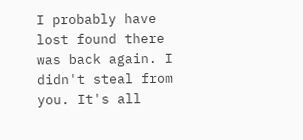I probably have lost found there was back again. I didn't steal from you. It's all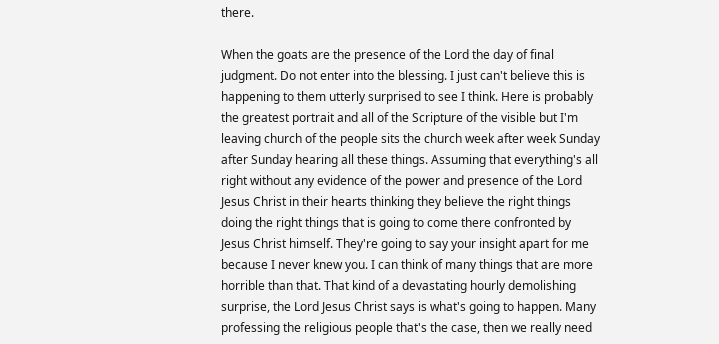there.

When the goats are the presence of the Lord the day of final judgment. Do not enter into the blessing. I just can't believe this is happening to them utterly surprised to see I think. Here is probably the greatest portrait and all of the Scripture of the visible but I'm leaving church of the people sits the church week after week Sunday after Sunday hearing all these things. Assuming that everything's all right without any evidence of the power and presence of the Lord Jesus Christ in their hearts thinking they believe the right things doing the right things that is going to come there confronted by Jesus Christ himself. They're going to say your insight apart for me because I never knew you. I can think of many things that are more horrible than that. That kind of a devastating hourly demolishing surprise, the Lord Jesus Christ says is what's going to happen. Many professing the religious people that's the case, then we really need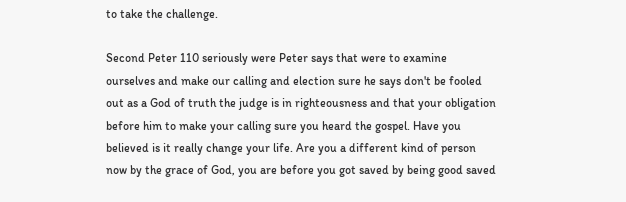to take the challenge.

Second Peter 110 seriously were Peter says that were to examine ourselves and make our calling and election sure he says don't be fooled out as a God of truth the judge is in righteousness and that your obligation before him to make your calling sure you heard the gospel. Have you believed is it really change your life. Are you a different kind of person now by the grace of God, you are before you got saved by being good saved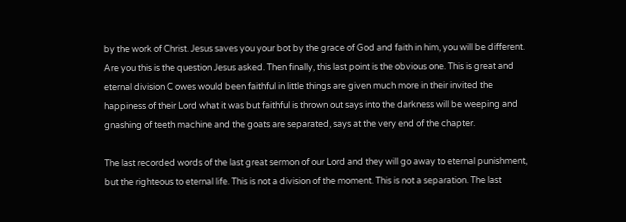by the work of Christ. Jesus saves you your bot by the grace of God and faith in him, you will be different. Are you this is the question Jesus asked. Then finally, this last point is the obvious one. This is great and eternal division C owes would been faithful in little things are given much more in their invited the happiness of their Lord what it was but faithful is thrown out says into the darkness will be weeping and gnashing of teeth machine and the goats are separated, says at the very end of the chapter.

The last recorded words of the last great sermon of our Lord and they will go away to eternal punishment, but the righteous to eternal life. This is not a division of the moment. This is not a separation. The last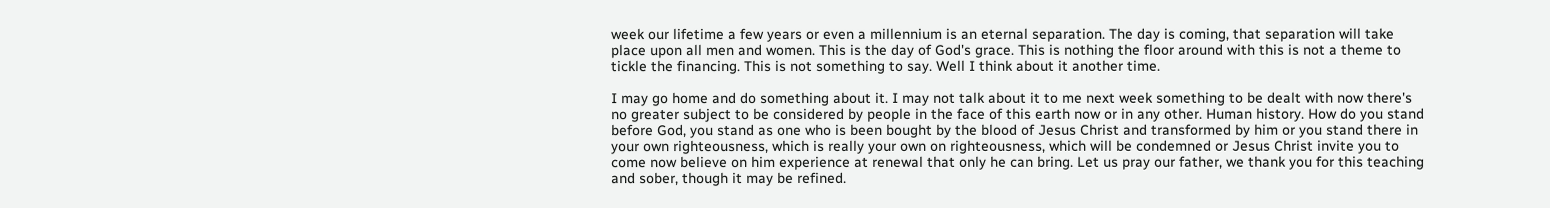week our lifetime a few years or even a millennium is an eternal separation. The day is coming, that separation will take place upon all men and women. This is the day of God's grace. This is nothing the floor around with this is not a theme to tickle the financing. This is not something to say. Well I think about it another time.

I may go home and do something about it. I may not talk about it to me next week something to be dealt with now there's no greater subject to be considered by people in the face of this earth now or in any other. Human history. How do you stand before God, you stand as one who is been bought by the blood of Jesus Christ and transformed by him or you stand there in your own righteousness, which is really your own on righteousness, which will be condemned or Jesus Christ invite you to come now believe on him experience at renewal that only he can bring. Let us pray our father, we thank you for this teaching and sober, though it may be refined.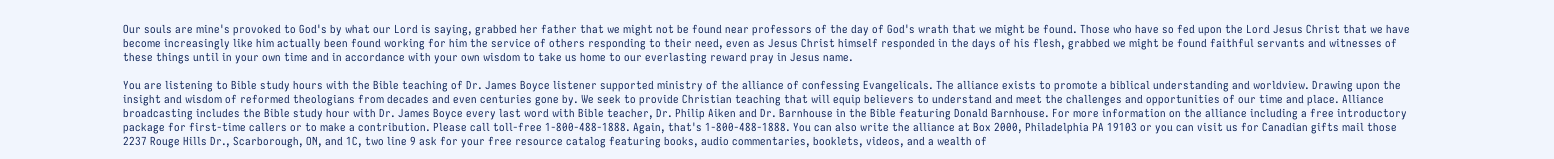Our souls are mine's provoked to God's by what our Lord is saying, grabbed her father that we might not be found near professors of the day of God's wrath that we might be found. Those who have so fed upon the Lord Jesus Christ that we have become increasingly like him actually been found working for him the service of others responding to their need, even as Jesus Christ himself responded in the days of his flesh, grabbed we might be found faithful servants and witnesses of these things until in your own time and in accordance with your own wisdom to take us home to our everlasting reward pray in Jesus name.

You are listening to Bible study hours with the Bible teaching of Dr. James Boyce listener supported ministry of the alliance of confessing Evangelicals. The alliance exists to promote a biblical understanding and worldview. Drawing upon the insight and wisdom of reformed theologians from decades and even centuries gone by. We seek to provide Christian teaching that will equip believers to understand and meet the challenges and opportunities of our time and place. Alliance broadcasting includes the Bible study hour with Dr. James Boyce every last word with Bible teacher, Dr. Philip Aiken and Dr. Barnhouse in the Bible featuring Donald Barnhouse. For more information on the alliance including a free introductory package for first-time callers or to make a contribution. Please call toll-free 1-800-488-1888. Again, that's 1-800-488-1888. You can also write the alliance at Box 2000, Philadelphia PA 19103 or you can visit us for Canadian gifts mail those 2237 Rouge Hills Dr., Scarborough, ON, and 1C, two line 9 ask for your free resource catalog featuring books, audio commentaries, booklets, videos, and a wealth of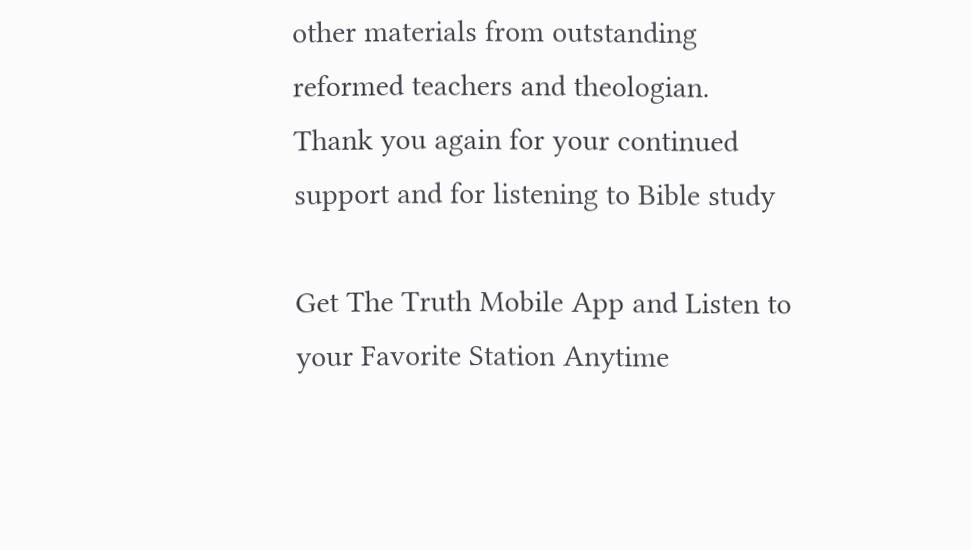other materials from outstanding reformed teachers and theologian. Thank you again for your continued support and for listening to Bible study

Get The Truth Mobile App and Listen to your Favorite Station Anytime